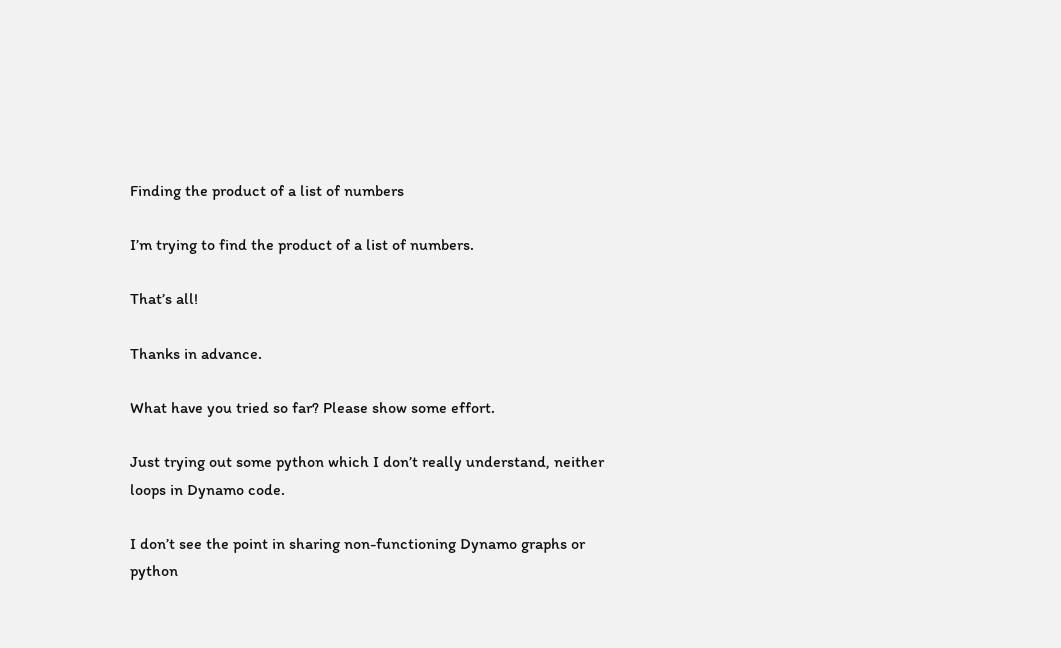Finding the product of a list of numbers

I’m trying to find the product of a list of numbers.

That’s all!

Thanks in advance.

What have you tried so far? Please show some effort.

Just trying out some python which I don’t really understand, neither loops in Dynamo code.

I don’t see the point in sharing non-functioning Dynamo graphs or python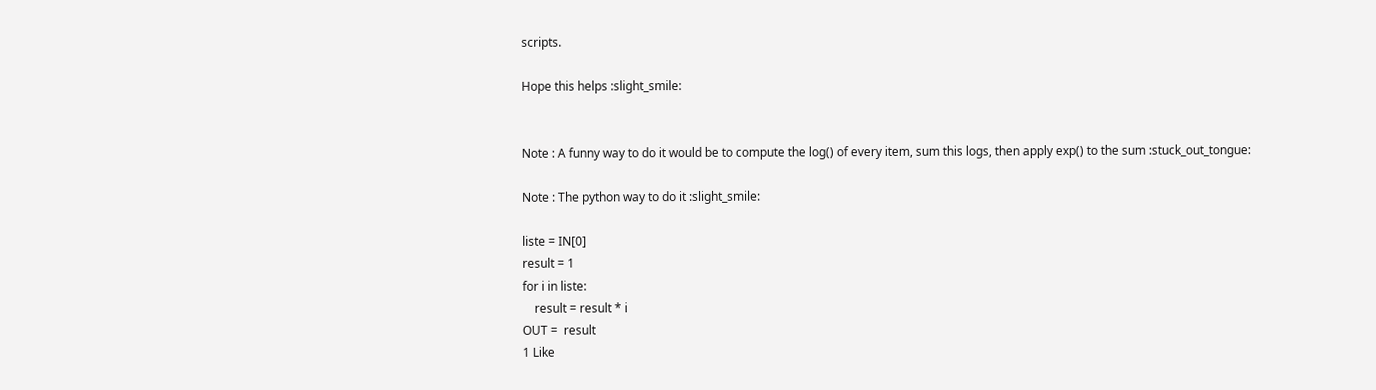scripts.

Hope this helps :slight_smile:


Note : A funny way to do it would be to compute the log() of every item, sum this logs, then apply exp() to the sum :stuck_out_tongue:

Note : The python way to do it :slight_smile:

liste = IN[0]
result = 1
for i in liste:
    result = result * i
OUT =  result
1 Like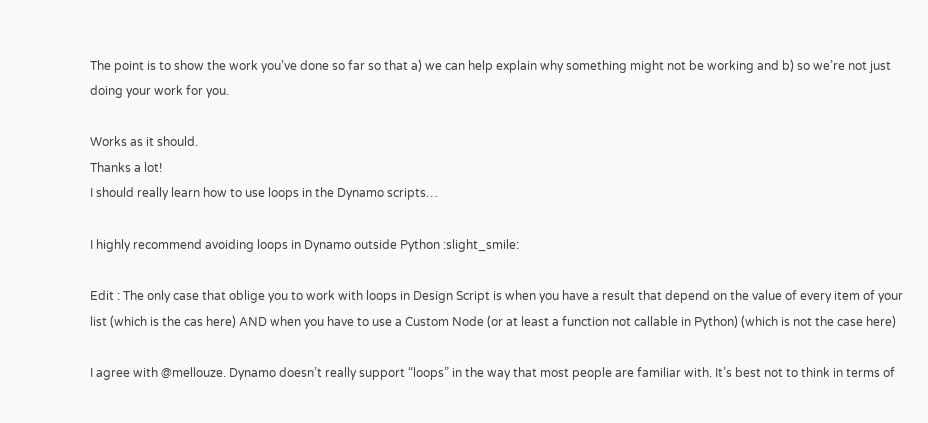The point is to show the work you’ve done so far so that a) we can help explain why something might not be working and b) so we’re not just doing your work for you.

Works as it should.
Thanks a lot!
I should really learn how to use loops in the Dynamo scripts…

I highly recommend avoiding loops in Dynamo outside Python :slight_smile:

Edit : The only case that oblige you to work with loops in Design Script is when you have a result that depend on the value of every item of your list (which is the cas here) AND when you have to use a Custom Node (or at least a function not callable in Python) (which is not the case here)

I agree with @mellouze. Dynamo doesn’t really support “loops” in the way that most people are familiar with. It’s best not to think in terms of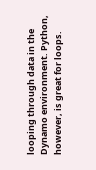looping through data in the Dynamo environment. Python, however, is great for loops.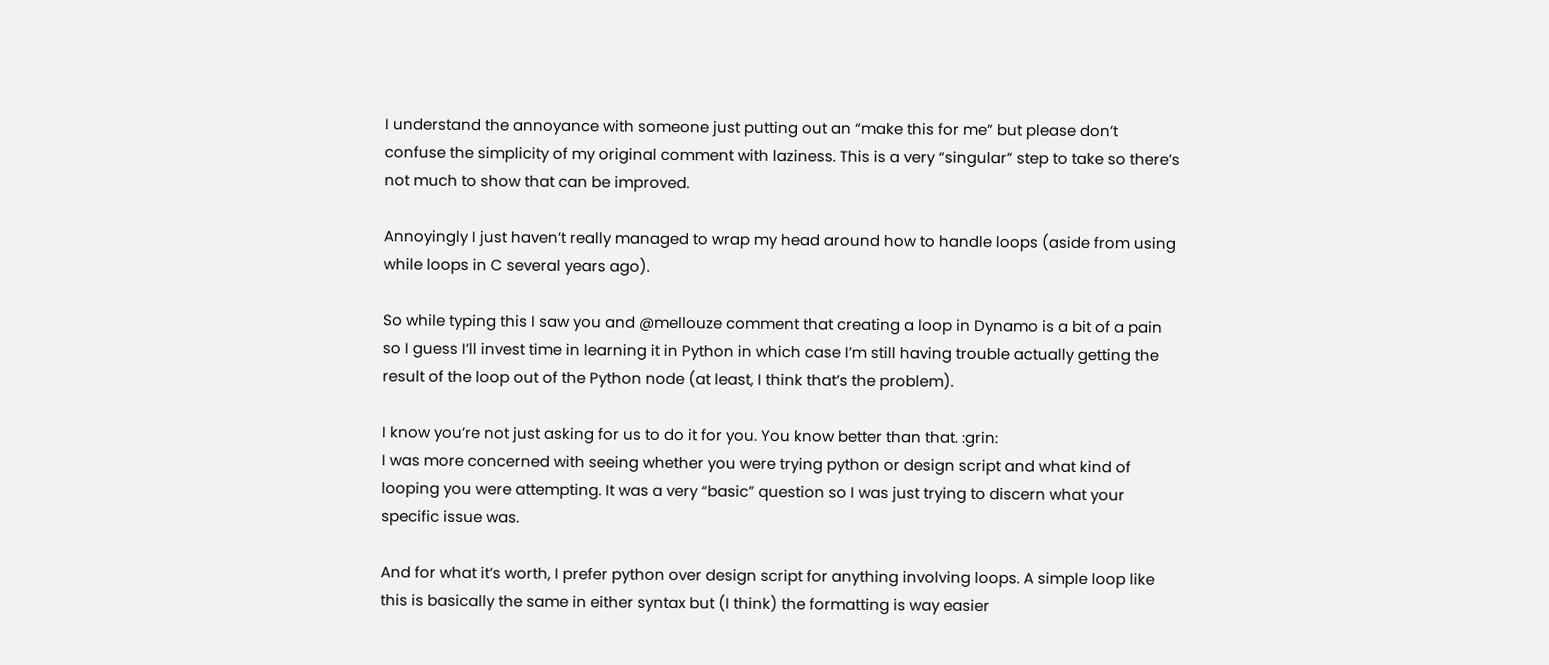I understand the annoyance with someone just putting out an “make this for me” but please don’t confuse the simplicity of my original comment with laziness. This is a very “singular” step to take so there’s not much to show that can be improved.

Annoyingly I just haven’t really managed to wrap my head around how to handle loops (aside from using while loops in C several years ago).

So while typing this I saw you and @mellouze comment that creating a loop in Dynamo is a bit of a pain so I guess I’ll invest time in learning it in Python in which case I’m still having trouble actually getting the result of the loop out of the Python node (at least, I think that’s the problem).

I know you’re not just asking for us to do it for you. You know better than that. :grin:
I was more concerned with seeing whether you were trying python or design script and what kind of looping you were attempting. It was a very “basic” question so I was just trying to discern what your specific issue was.

And for what it’s worth, I prefer python over design script for anything involving loops. A simple loop like this is basically the same in either syntax but (I think) the formatting is way easier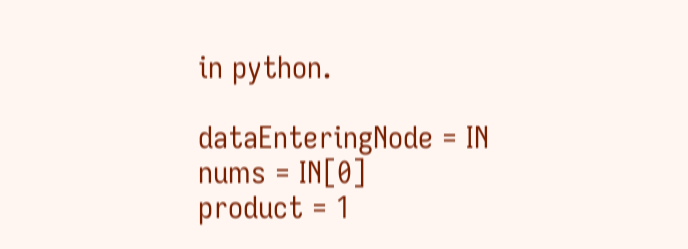in python.

dataEnteringNode = IN
nums = IN[0]
product = 1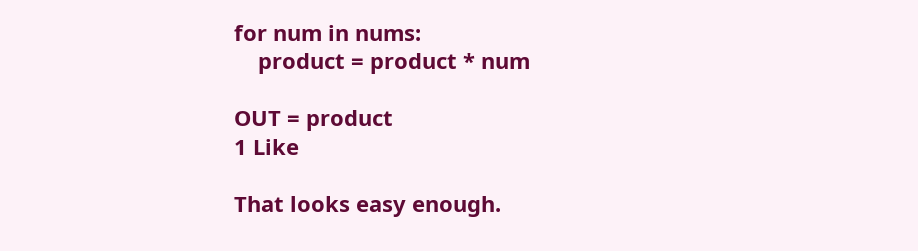for num in nums:
    product = product * num

OUT = product
1 Like

That looks easy enough.